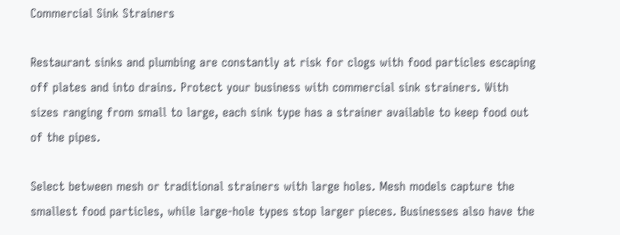Commercial Sink Strainers

Restaurant sinks and plumbing are constantly at risk for clogs with food particles escaping off plates and into drains. Protect your business with commercial sink strainers. With sizes ranging from small to large, each sink type has a strainer available to keep food out of the pipes.

Select between mesh or traditional strainers with large holes. Mesh models capture the smallest food particles, while large-hole types stop larger pieces. Businesses also have the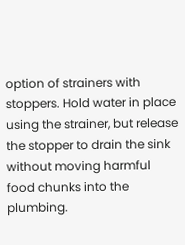option of strainers with stoppers. Hold water in place using the strainer, but release the stopper to drain the sink without moving harmful food chunks into the plumbing.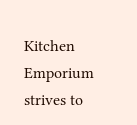Kitchen Emporium strives to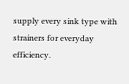supply every sink type with strainers for everyday efficiency.